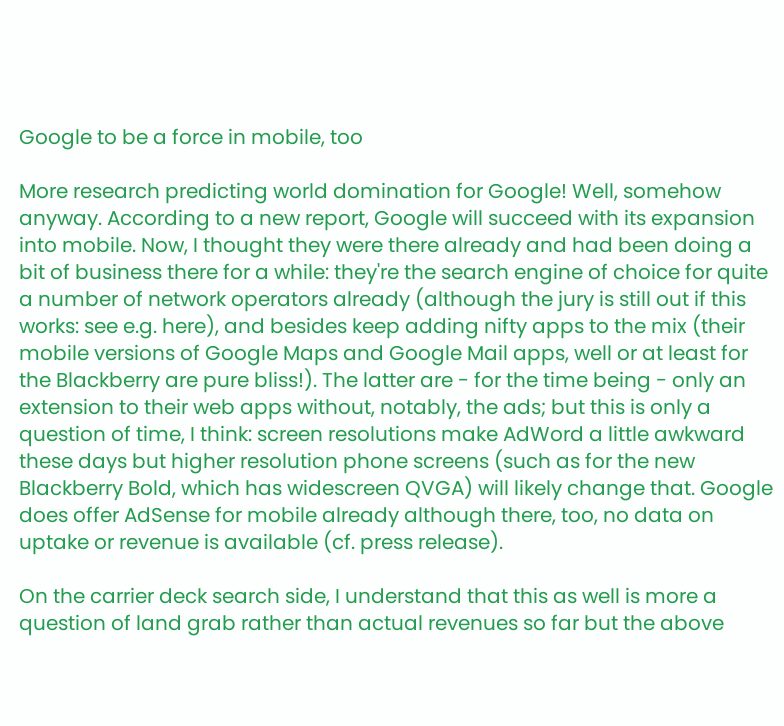Google to be a force in mobile, too

More research predicting world domination for Google! Well, somehow anyway. According to a new report, Google will succeed with its expansion into mobile. Now, I thought they were there already and had been doing a bit of business there for a while: they're the search engine of choice for quite a number of network operators already (although the jury is still out if this works: see e.g. here), and besides keep adding nifty apps to the mix (their mobile versions of Google Maps and Google Mail apps, well or at least for the Blackberry are pure bliss!). The latter are - for the time being - only an extension to their web apps without, notably, the ads; but this is only a question of time, I think: screen resolutions make AdWord a little awkward these days but higher resolution phone screens (such as for the new Blackberry Bold, which has widescreen QVGA) will likely change that. Google does offer AdSense for mobile already although there, too, no data on uptake or revenue is available (cf. press release).

On the carrier deck search side, I understand that this as well is more a question of land grab rather than actual revenues so far but the above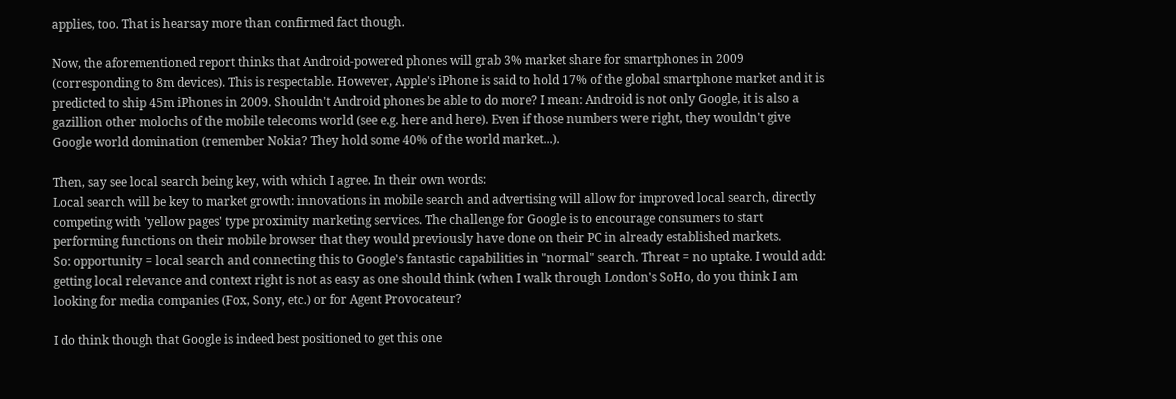applies, too. That is hearsay more than confirmed fact though.

Now, the aforementioned report thinks that Android-powered phones will grab 3% market share for smartphones in 2009 (corresponding to 8m devices). This is respectable. However, Apple's iPhone is said to hold 17% of the global smartphone market and it is predicted to ship 45m iPhones in 2009. Shouldn't Android phones be able to do more? I mean: Android is not only Google, it is also a gazillion other molochs of the mobile telecoms world (see e.g. here and here). Even if those numbers were right, they wouldn't give Google world domination (remember Nokia? They hold some 40% of the world market...).

Then, say see local search being key, with which I agree. In their own words:
Local search will be key to market growth: innovations in mobile search and advertising will allow for improved local search, directly competing with 'yellow pages' type proximity marketing services. The challenge for Google is to encourage consumers to start performing functions on their mobile browser that they would previously have done on their PC in already established markets.
So: opportunity = local search and connecting this to Google's fantastic capabilities in "normal" search. Threat = no uptake. I would add: getting local relevance and context right is not as easy as one should think (when I walk through London's SoHo, do you think I am looking for media companies (Fox, Sony, etc.) or for Agent Provocateur?

I do think though that Google is indeed best positioned to get this one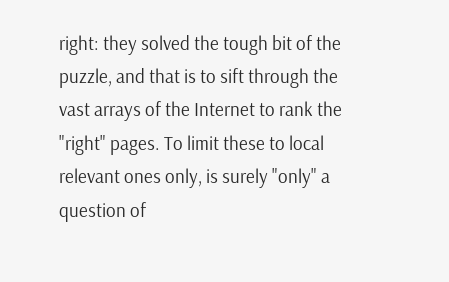right: they solved the tough bit of the puzzle, and that is to sift through the vast arrays of the Internet to rank the "right" pages. To limit these to local relevant ones only, is surely "only" a question of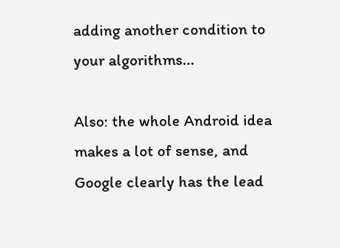adding another condition to your algorithms...

Also: the whole Android idea makes a lot of sense, and Google clearly has the lead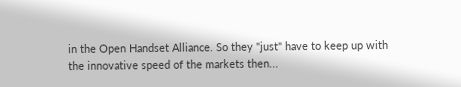in the Open Handset Alliance. So they "just" have to keep up with the innovative speed of the markets then...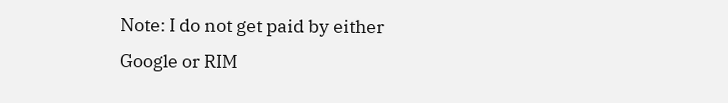Note: I do not get paid by either Google or RIM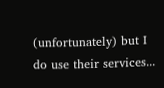(unfortunately) but I do use their services...